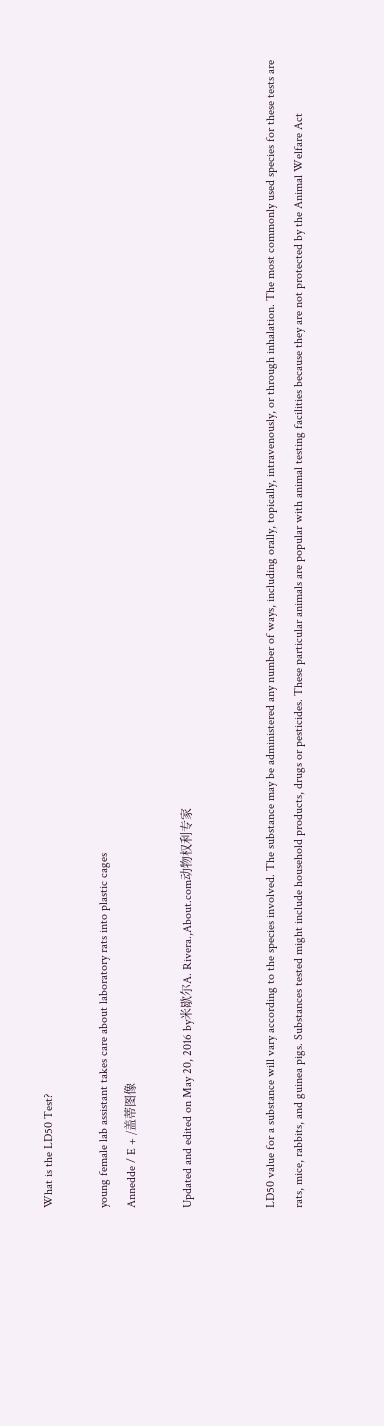What is the LD50 Test?

young female lab assistant takes care about laboratory rats into plastic cages
Annedde / E + /盖蒂图像

Updated and edited on May 20, 2016 by米歇尔A. Rivera.,About.com动物权利专家


LD50 value for a substance will vary according to the species involved. The substance may be administered any number of ways, including orally, topically, intravenously, or through inhalation. The most commonly used species for these tests are rats, mice, rabbits, and guinea pigs. Substances tested might include household products, drugs or pesticides. These particular animals are popular with animal testing facilities because they are not protected by the Animal Welfare Act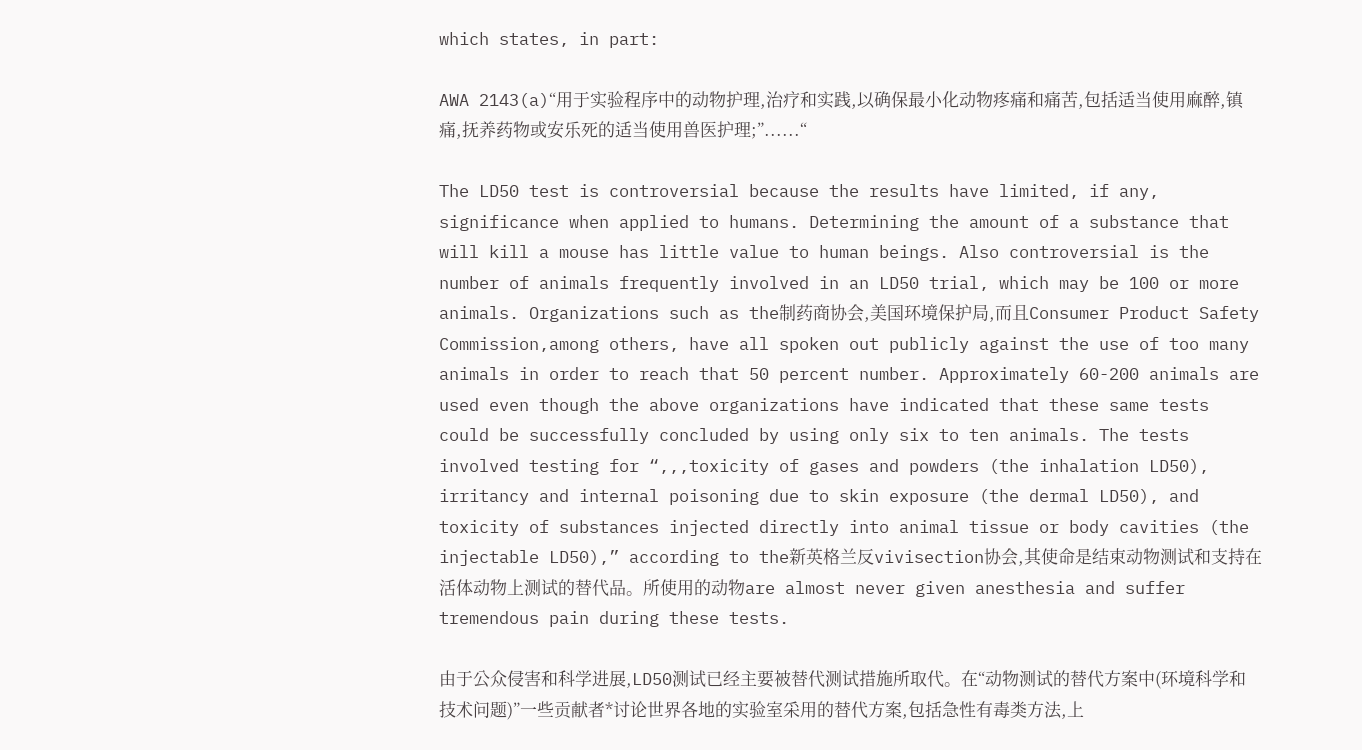which states, in part:

AWA 2143(a)“用于实验程序中的动物护理,治疗和实践,以确保最小化动物疼痛和痛苦,包括适当使用麻醉,镇痛,抚养药物或安乐死的适当使用兽医护理;”......“

The LD50 test is controversial because the results have limited, if any, significance when applied to humans. Determining the amount of a substance that will kill a mouse has little value to human beings. Also controversial is the number of animals frequently involved in an LD50 trial, which may be 100 or more animals. Organizations such as the制药商协会,美国环境保护局,而且Consumer Product Safety Commission,among others, have all spoken out publicly against the use of too many animals in order to reach that 50 percent number. Approximately 60-200 animals are used even though the above organizations have indicated that these same tests could be successfully concluded by using only six to ten animals. The tests involved testing for “,,,toxicity of gases and powders (the inhalation LD50), irritancy and internal poisoning due to skin exposure (the dermal LD50), and toxicity of substances injected directly into animal tissue or body cavities (the injectable LD50),” according to the新英格兰反vivisection协会,其使命是结束动物测试和支持在活体动物上测试的替代品。所使用的动物are almost never given anesthesia and suffer tremendous pain during these tests.

由于公众侵害和科学进展,LD50测试已经主要被替代测试措施所取代。在“动物测试的替代方案中(环境科学和技术问题)”一些贡献者*讨论世界各地的实验室采用的替代方案,包括急性有毒类方法,上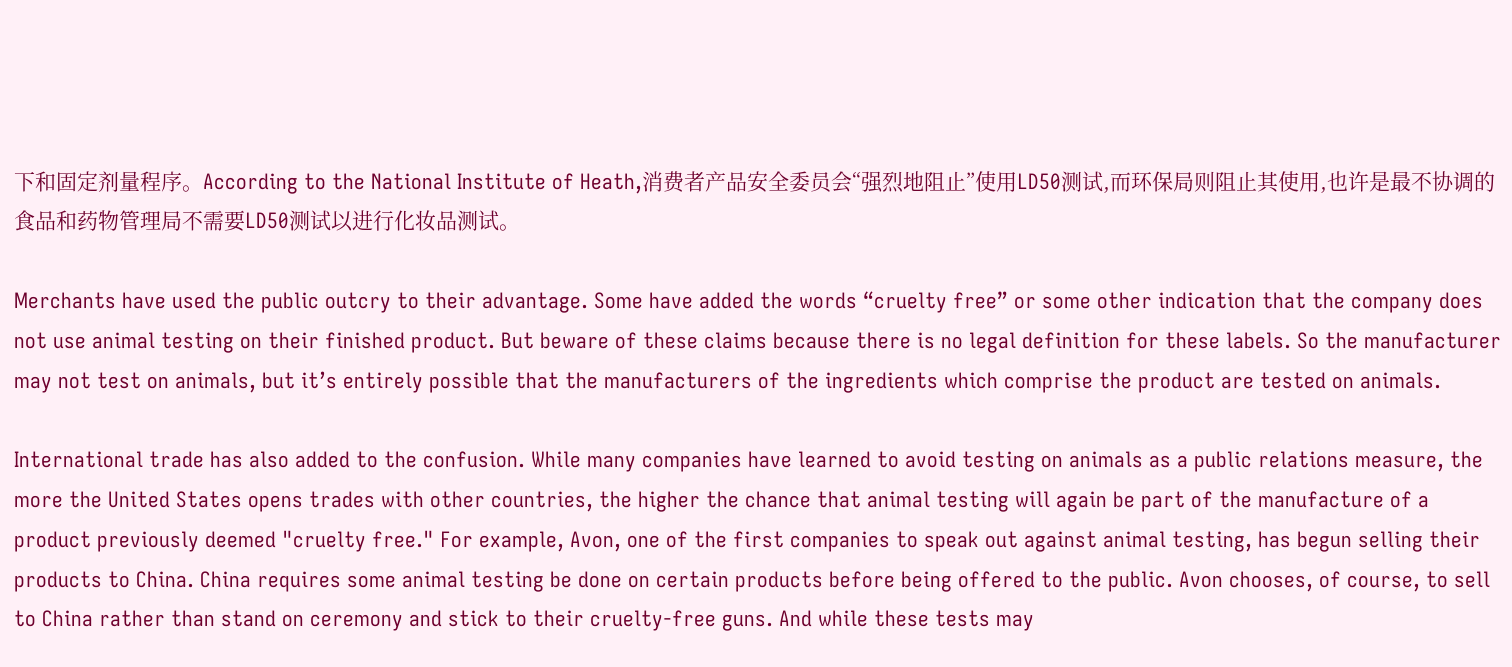下和固定剂量程序。According to the National Institute of Heath,消费者产品安全委员会“强烈地阻止”使用LD50测试,而环保局则阻止其使用,也许是最不协调的食品和药物管理局不需要LD50测试以进行化妆品测试。

Merchants have used the public outcry to their advantage. Some have added the words “cruelty free” or some other indication that the company does not use animal testing on their finished product. But beware of these claims because there is no legal definition for these labels. So the manufacturer may not test on animals, but it’s entirely possible that the manufacturers of the ingredients which comprise the product are tested on animals.

International trade has also added to the confusion. While many companies have learned to avoid testing on animals as a public relations measure, the more the United States opens trades with other countries, the higher the chance that animal testing will again be part of the manufacture of a product previously deemed "cruelty free." For example, Avon, one of the first companies to speak out against animal testing, has begun selling their products to China. China requires some animal testing be done on certain products before being offered to the public. Avon chooses, of course, to sell to China rather than stand on ceremony and stick to their cruelty-free guns. And while these tests may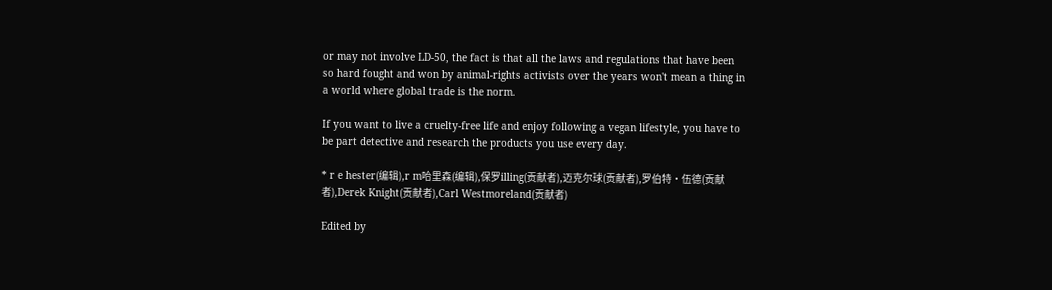or may not involve LD-50, the fact is that all the laws and regulations that have been so hard fought and won by animal-rights activists over the years won't mean a thing in a world where global trade is the norm.

If you want to live a cruelty-free life and enjoy following a vegan lifestyle, you have to be part detective and research the products you use every day.

* r e hester(编辑),r m哈里森(编辑),保罗illing(贡献者),迈克尔球(贡献者),罗伯特·伍德(贡献者),Derek Knight(贡献者),Carl Westmoreland(贡献者)

Edited by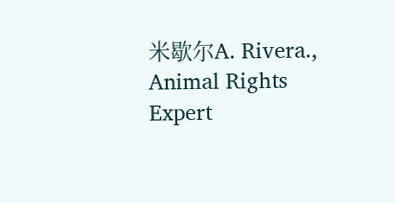米歇尔A. Rivera., Animal Rights Expert